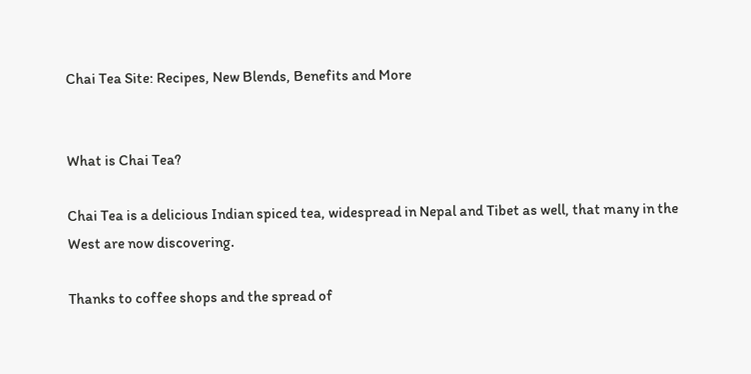Chai Tea Site: Recipes, New Blends, Benefits and More


What is Chai Tea?

Chai Tea is a delicious Indian spiced tea, widespread in Nepal and Tibet as well, that many in the West are now discovering.

Thanks to coffee shops and the spread of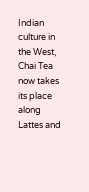Indian culture in the West, Chai Tea now takes its place along Lattes and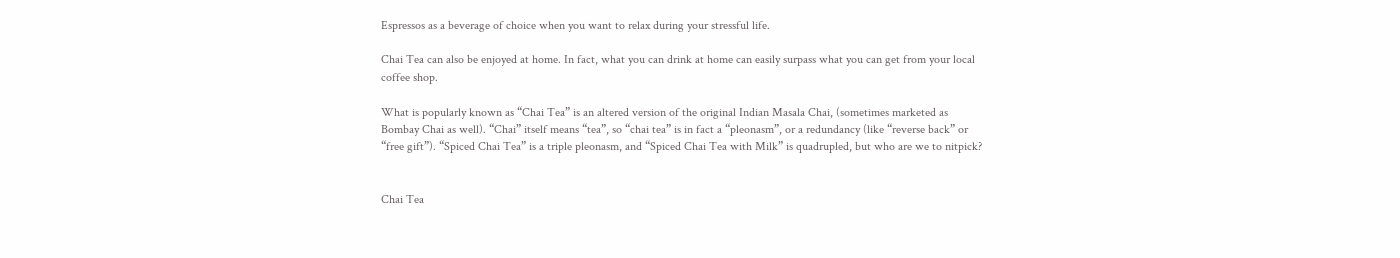Espressos as a beverage of choice when you want to relax during your stressful life.

Chai Tea can also be enjoyed at home. In fact, what you can drink at home can easily surpass what you can get from your local coffee shop.

What is popularly known as “Chai Tea” is an altered version of the original Indian Masala Chai, (sometimes marketed as Bombay Chai as well). “Chai” itself means “tea”, so “chai tea” is in fact a “pleonasm”, or a redundancy (like “reverse back” or “free gift”). “Spiced Chai Tea” is a triple pleonasm, and “Spiced Chai Tea with Milk” is quadrupled, but who are we to nitpick?


Chai Tea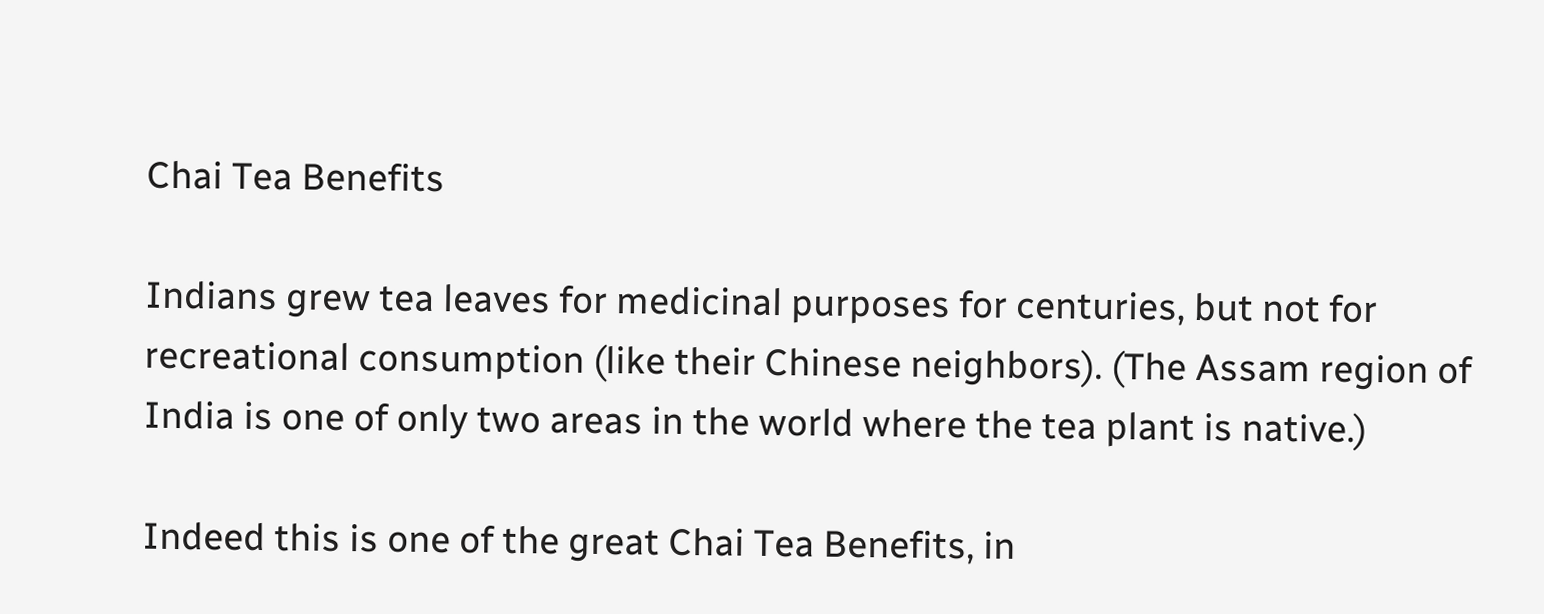Chai Tea Benefits

Indians grew tea leaves for medicinal purposes for centuries, but not for recreational consumption (like their Chinese neighbors). (The Assam region of India is one of only two areas in the world where the tea plant is native.)

Indeed this is one of the great Chai Tea Benefits, in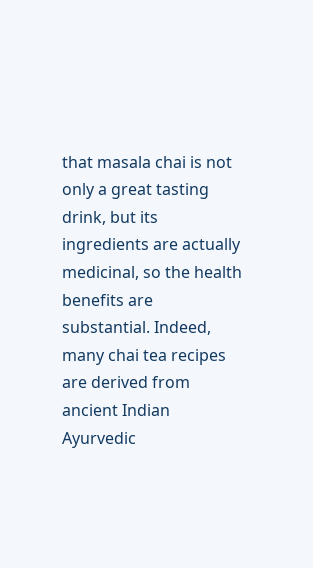that masala chai is not only a great tasting drink, but its ingredients are actually medicinal, so the health benefits are substantial. Indeed, many chai tea recipes are derived from ancient Indian Ayurvedic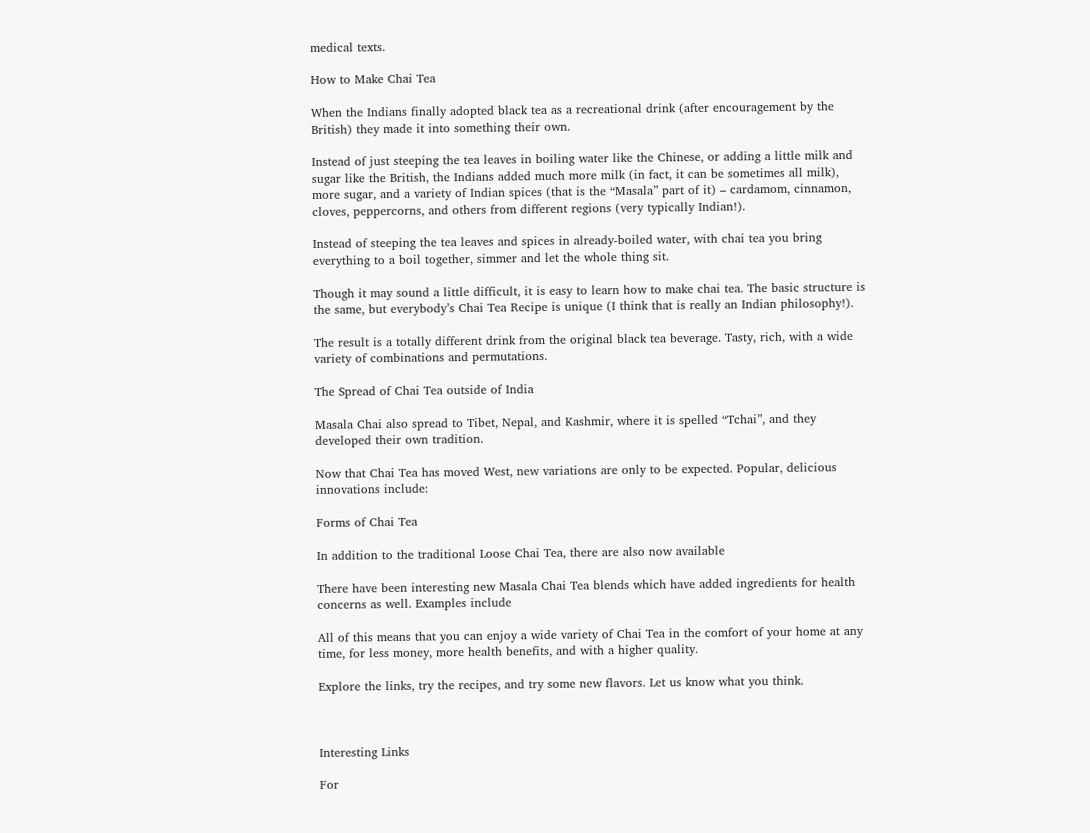medical texts.

How to Make Chai Tea

When the Indians finally adopted black tea as a recreational drink (after encouragement by the British) they made it into something their own.

Instead of just steeping the tea leaves in boiling water like the Chinese, or adding a little milk and sugar like the British, the Indians added much more milk (in fact, it can be sometimes all milk), more sugar, and a variety of Indian spices (that is the “Masala” part of it) – cardamom, cinnamon, cloves, peppercorns, and others from different regions (very typically Indian!).

Instead of steeping the tea leaves and spices in already-boiled water, with chai tea you bring everything to a boil together, simmer and let the whole thing sit.

Though it may sound a little difficult, it is easy to learn how to make chai tea. The basic structure is the same, but everybody’s Chai Tea Recipe is unique (I think that is really an Indian philosophy!).

The result is a totally different drink from the original black tea beverage. Tasty, rich, with a wide variety of combinations and permutations.

The Spread of Chai Tea outside of India

Masala Chai also spread to Tibet, Nepal, and Kashmir, where it is spelled “Tchai”, and they developed their own tradition.

Now that Chai Tea has moved West, new variations are only to be expected. Popular, delicious innovations include:

Forms of Chai Tea

In addition to the traditional Loose Chai Tea, there are also now available

There have been interesting new Masala Chai Tea blends which have added ingredients for health concerns as well. Examples include

All of this means that you can enjoy a wide variety of Chai Tea in the comfort of your home at any time, for less money, more health benefits, and with a higher quality.

Explore the links, try the recipes, and try some new flavors. Let us know what you think.



Interesting Links

For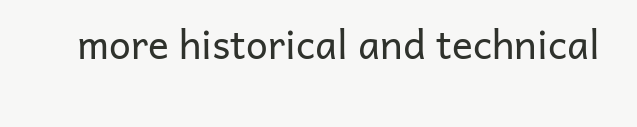more historical and technical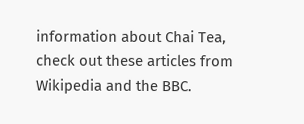information about Chai Tea, check out these articles from Wikipedia and the BBC.